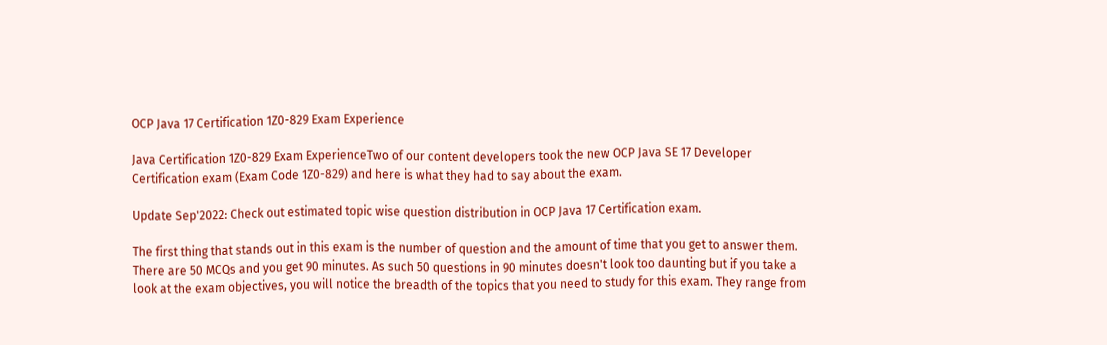OCP Java 17 Certification 1Z0-829 Exam Experience

Java Certification 1Z0-829 Exam ExperienceTwo of our content developers took the new OCP Java SE 17 Developer Certification exam (Exam Code 1Z0-829) and here is what they had to say about the exam.

Update Sep'2022: Check out estimated topic wise question distribution in OCP Java 17 Certification exam.

The first thing that stands out in this exam is the number of question and the amount of time that you get to answer them. There are 50 MCQs and you get 90 minutes. As such 50 questions in 90 minutes doesn't look too daunting but if you take a look at the exam objectives, you will notice the breadth of the topics that you need to study for this exam. They range from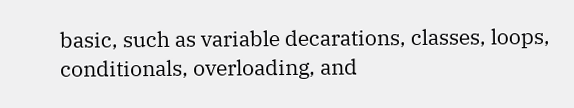basic, such as variable decarations, classes, loops, conditionals, overloading, and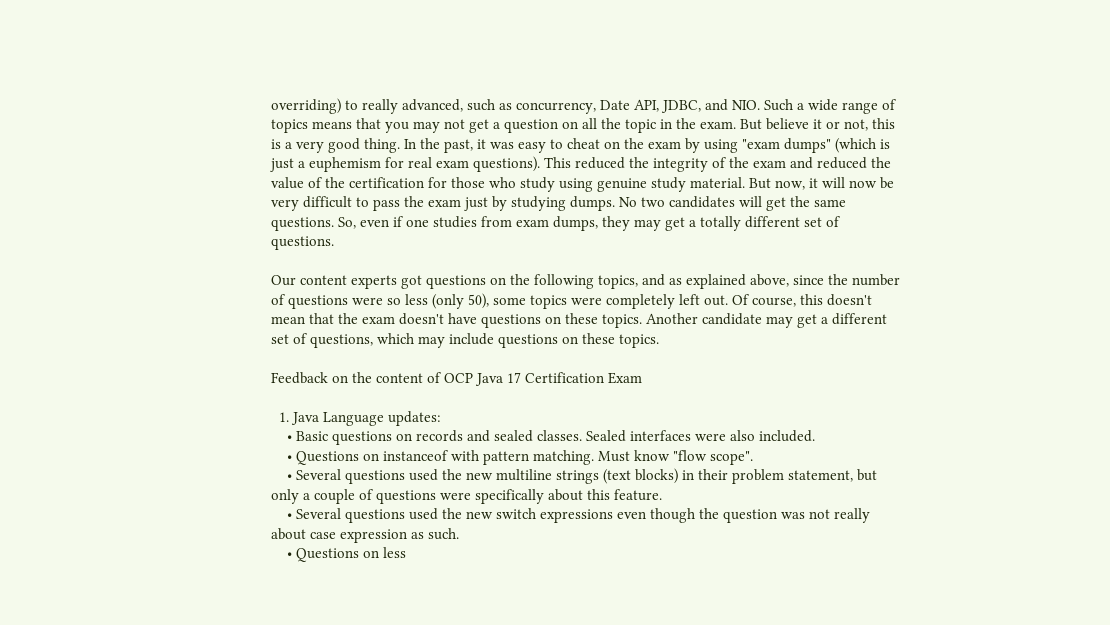overriding) to really advanced, such as concurrency, Date API, JDBC, and NIO. Such a wide range of topics means that you may not get a question on all the topic in the exam. But believe it or not, this is a very good thing. In the past, it was easy to cheat on the exam by using "exam dumps" (which is just a euphemism for real exam questions). This reduced the integrity of the exam and reduced the value of the certification for those who study using genuine study material. But now, it will now be very difficult to pass the exam just by studying dumps. No two candidates will get the same questions. So, even if one studies from exam dumps, they may get a totally different set of questions.

Our content experts got questions on the following topics, and as explained above, since the number of questions were so less (only 50), some topics were completely left out. Of course, this doesn't mean that the exam doesn't have questions on these topics. Another candidate may get a different set of questions, which may include questions on these topics.

Feedback on the content of OCP Java 17 Certification Exam

  1. Java Language updates:
    • Basic questions on records and sealed classes. Sealed interfaces were also included.
    • Questions on instanceof with pattern matching. Must know "flow scope".
    • Several questions used the new multiline strings (text blocks) in their problem statement, but only a couple of questions were specifically about this feature.
    • Several questions used the new switch expressions even though the question was not really about case expression as such.
    • Questions on less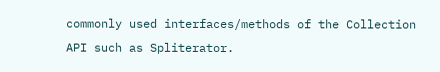commonly used interfaces/methods of the Collection API such as Spliterator.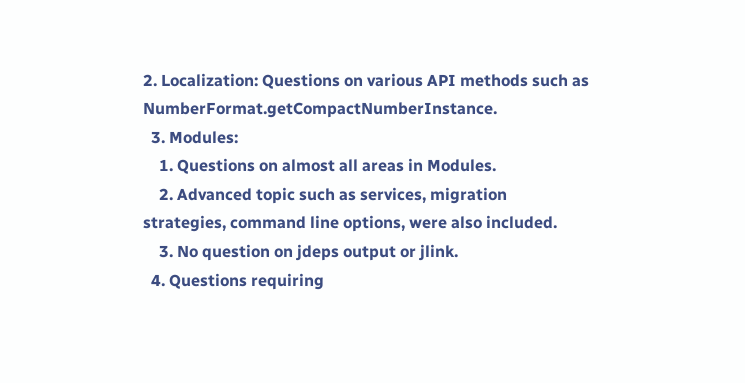2. Localization: Questions on various API methods such as NumberFormat.getCompactNumberInstance.
  3. Modules:
    1. Questions on almost all areas in Modules.
    2. Advanced topic such as services, migration strategies, command line options, were also included.
    3. No question on jdeps output or jlink.
  4. Questions requiring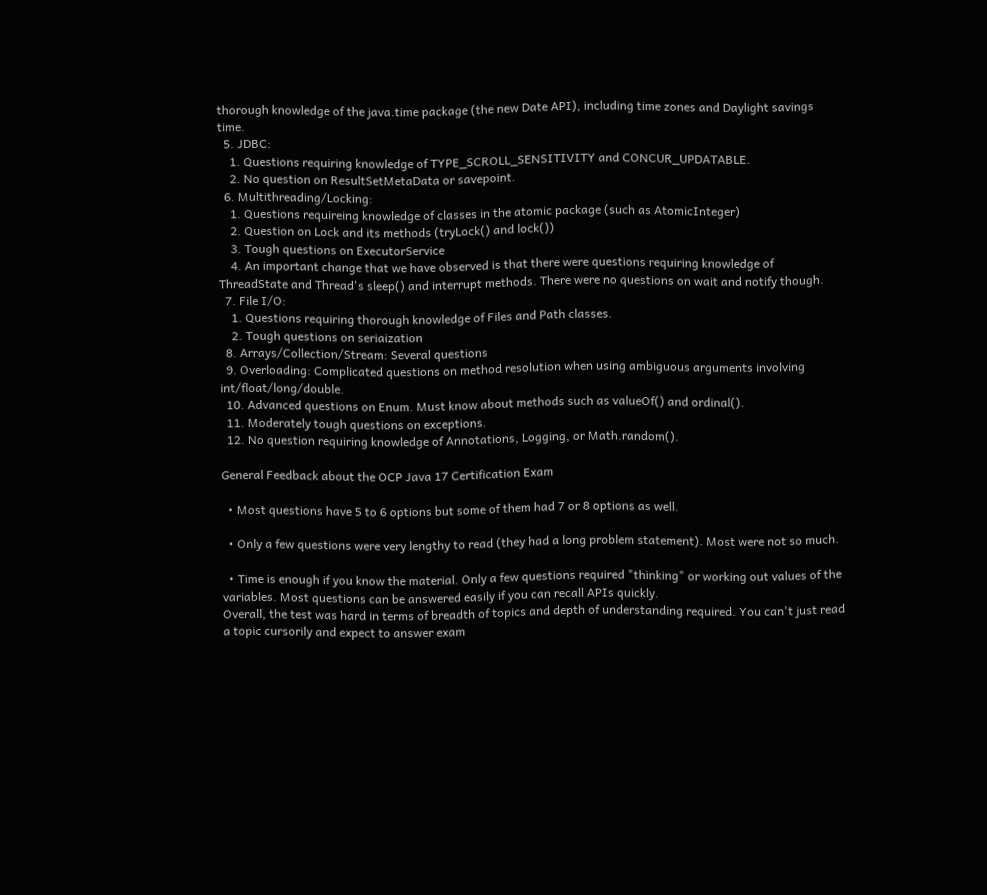thorough knowledge of the java.time package (the new Date API), including time zones and Daylight savings time.
  5. JDBC:
    1. Questions requiring knowledge of TYPE_SCROLL_SENSITIVITY and CONCUR_UPDATABLE.
    2. No question on ResultSetMetaData or savepoint.
  6. Multithreading/Locking:
    1. Questions requireing knowledge of classes in the atomic package (such as AtomicInteger)
    2. Question on Lock and its methods (tryLock() and lock())
    3. Tough questions on ExecutorService
    4. An important change that we have observed is that there were questions requiring knowledge of ThreadState and Thread's sleep() and interrupt methods. There were no questions on wait and notify though.
  7. File I/O:
    1. Questions requiring thorough knowledge of Files and Path classes.
    2. Tough questions on seriaization
  8. Arrays/Collection/Stream: Several questions
  9. Overloading: Complicated questions on method resolution when using ambiguous arguments involving int/float/long/double.
  10. Advanced questions on Enum. Must know about methods such as valueOf() and ordinal().
  11. Moderately tough questions on exceptions.
  12. No question requiring knowledge of Annotations, Logging, or Math.random().

General Feedback about the OCP Java 17 Certification Exam

  • Most questions have 5 to 6 options but some of them had 7 or 8 options as well.

  • Only a few questions were very lengthy to read (they had a long problem statement). Most were not so much.

  • Time is enough if you know the material. Only a few questions required "thinking" or working out values of the variables. Most questions can be answered easily if you can recall APIs quickly.
Overall, the test was hard in terms of breadth of topics and depth of understanding required. You can't just read a topic cursorily and expect to answer exam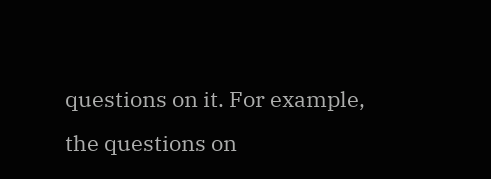questions on it. For example, the questions on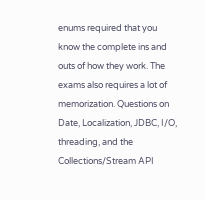enums required that you know the complete ins and outs of how they work. The exams also requires a lot of memorization. Questions on Date, Localization, JDBC, I/O, threading, and the Collections/Stream API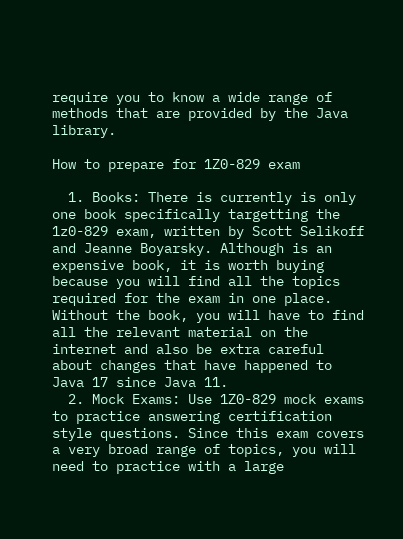require you to know a wide range of methods that are provided by the Java library.

How to prepare for 1Z0-829 exam

  1. Books: There is currently is only one book specifically targetting the 1z0-829 exam, written by Scott Selikoff and Jeanne Boyarsky. Although is an expensive book, it is worth buying because you will find all the topics required for the exam in one place. Without the book, you will have to find all the relevant material on the internet and also be extra careful about changes that have happened to Java 17 since Java 11.
  2. Mock Exams: Use 1Z0-829 mock exams to practice answering certification style questions. Since this exam covers a very broad range of topics, you will need to practice with a large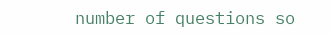number of questions so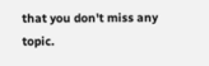that you don't miss any topic.